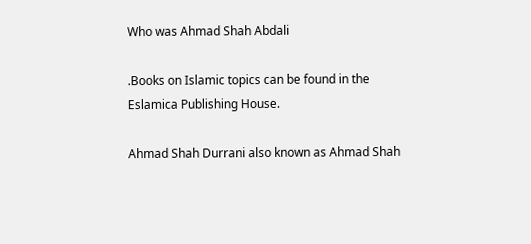Who was Ahmad Shah Abdali

.Books on Islamic topics can be found in the Eslamica Publishing House.

Ahmad Shah Durrani also known as Ahmad Shah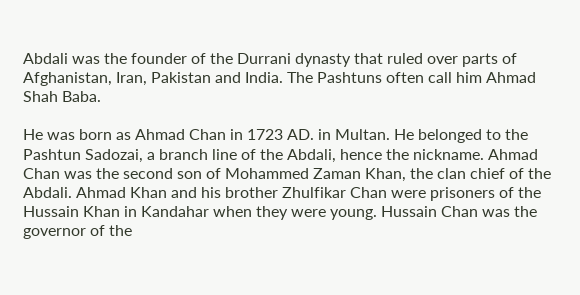Abdali was the founder of the Durrani dynasty that ruled over parts of Afghanistan, Iran, Pakistan and India. The Pashtuns often call him Ahmad Shah Baba.

He was born as Ahmad Chan in 1723 AD. in Multan. He belonged to the Pashtun Sadozai, a branch line of the Abdali, hence the nickname. Ahmad Chan was the second son of Mohammed Zaman Khan, the clan chief of the Abdali. Ahmad Khan and his brother Zhulfikar Chan were prisoners of the Hussain Khan in Kandahar when they were young. Hussain Chan was the governor of the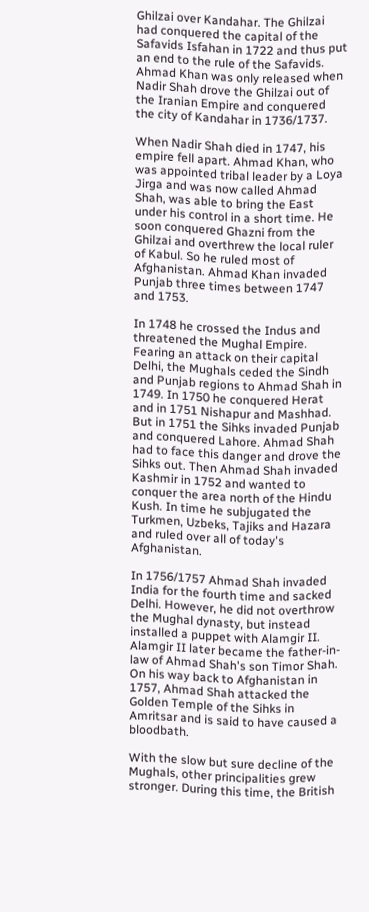Ghilzai over Kandahar. The Ghilzai had conquered the capital of the Safavids Isfahan in 1722 and thus put an end to the rule of the Safavids. Ahmad Khan was only released when Nadir Shah drove the Ghilzai out of the Iranian Empire and conquered the city of Kandahar in 1736/1737.

When Nadir Shah died in 1747, his empire fell apart. Ahmad Khan, who was appointed tribal leader by a Loya Jirga and was now called Ahmad Shah, was able to bring the East under his control in a short time. He soon conquered Ghazni from the Ghilzai and overthrew the local ruler of Kabul. So he ruled most of Afghanistan. Ahmad Khan invaded Punjab three times between 1747 and 1753.

In 1748 he crossed the Indus and threatened the Mughal Empire. Fearing an attack on their capital Delhi, the Mughals ceded the Sindh and Punjab regions to Ahmad Shah in 1749. In 1750 he conquered Herat and in 1751 Nishapur and Mashhad. But in 1751 the Sihks invaded Punjab and conquered Lahore. Ahmad Shah had to face this danger and drove the Sihks out. Then Ahmad Shah invaded Kashmir in 1752 and wanted to conquer the area north of the Hindu Kush. In time he subjugated the Turkmen, Uzbeks, Tajiks and Hazara and ruled over all of today's Afghanistan.

In 1756/1757 Ahmad Shah invaded India for the fourth time and sacked Delhi. However, he did not overthrow the Mughal dynasty, but instead installed a puppet with Alamgir II. Alamgir II later became the father-in-law of Ahmad Shah's son Timor Shah. On his way back to Afghanistan in 1757, Ahmad Shah attacked the Golden Temple of the Sihks in Amritsar and is said to have caused a bloodbath.

With the slow but sure decline of the Mughals, other principalities grew stronger. During this time, the British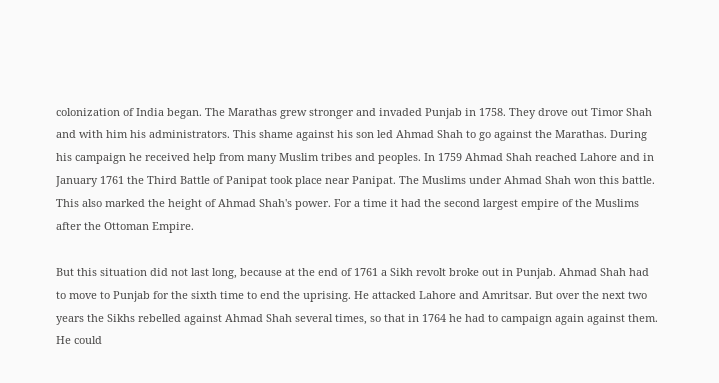colonization of India began. The Marathas grew stronger and invaded Punjab in 1758. They drove out Timor Shah and with him his administrators. This shame against his son led Ahmad Shah to go against the Marathas. During his campaign he received help from many Muslim tribes and peoples. In 1759 Ahmad Shah reached Lahore and in January 1761 the Third Battle of Panipat took place near Panipat. The Muslims under Ahmad Shah won this battle. This also marked the height of Ahmad Shah's power. For a time it had the second largest empire of the Muslims after the Ottoman Empire.

But this situation did not last long, because at the end of 1761 a Sikh revolt broke out in Punjab. Ahmad Shah had to move to Punjab for the sixth time to end the uprising. He attacked Lahore and Amritsar. But over the next two years the Sikhs rebelled against Ahmad Shah several times, so that in 1764 he had to campaign again against them. He could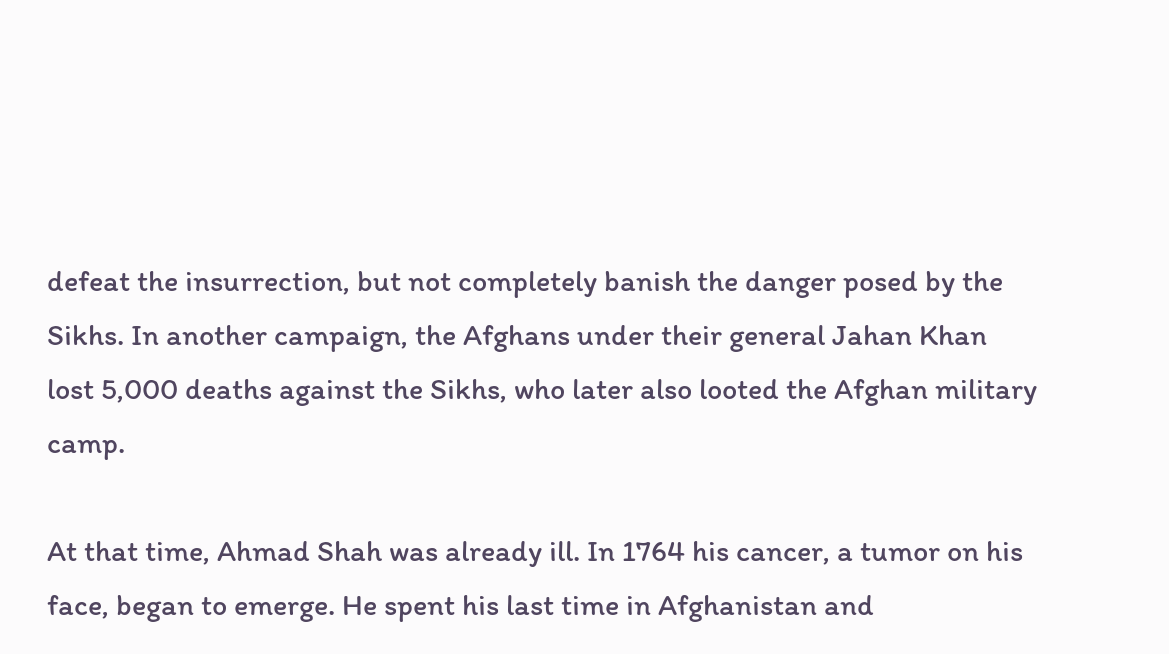defeat the insurrection, but not completely banish the danger posed by the Sikhs. In another campaign, the Afghans under their general Jahan Khan lost 5,000 deaths against the Sikhs, who later also looted the Afghan military camp.

At that time, Ahmad Shah was already ill. In 1764 his cancer, a tumor on his face, began to emerge. He spent his last time in Afghanistan and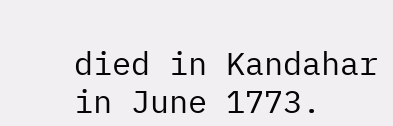died in Kandahar in June 1773.